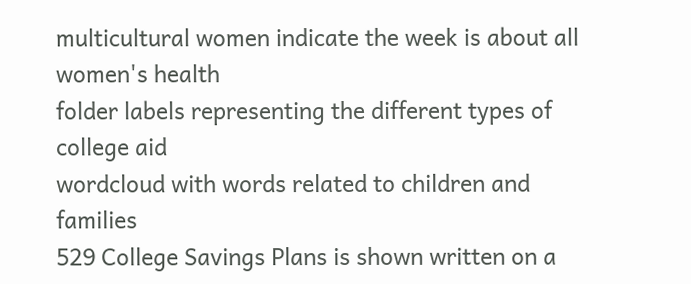multicultural women indicate the week is about all women's health
folder labels representing the different types of college aid
wordcloud with words related to children and families
529 College Savings Plans is shown written on a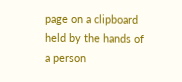page on a clipboard held by the hands of a person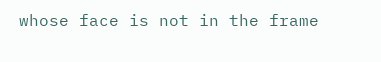whose face is not in the frame